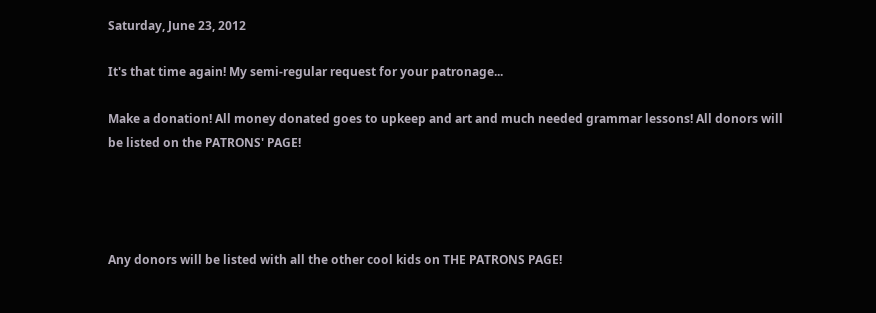Saturday, June 23, 2012

It's that time again! My semi-regular request for your patronage...

Make a donation! All money donated goes to upkeep and art and much needed grammar lessons! All donors will be listed on the PATRONS' PAGE!




Any donors will be listed with all the other cool kids on THE PATRONS PAGE!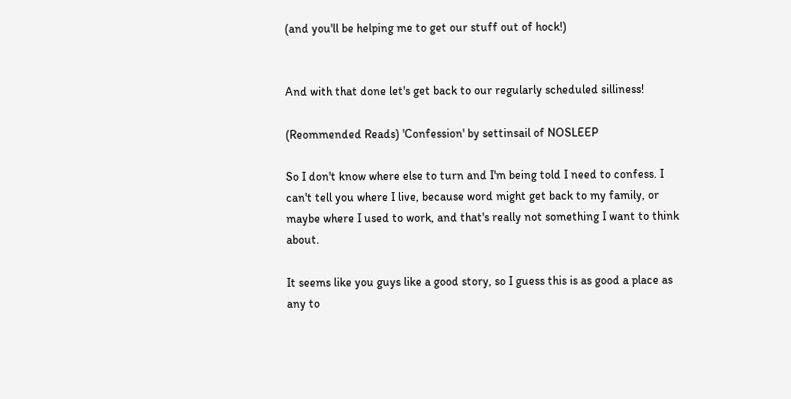(and you'll be helping me to get our stuff out of hock!)


And with that done let's get back to our regularly scheduled silliness!

(Reommended Reads) 'Confession' by settinsail of NOSLEEP

So I don't know where else to turn and I'm being told I need to confess. I can't tell you where I live, because word might get back to my family, or maybe where I used to work, and that's really not something I want to think about.

It seems like you guys like a good story, so I guess this is as good a place as any to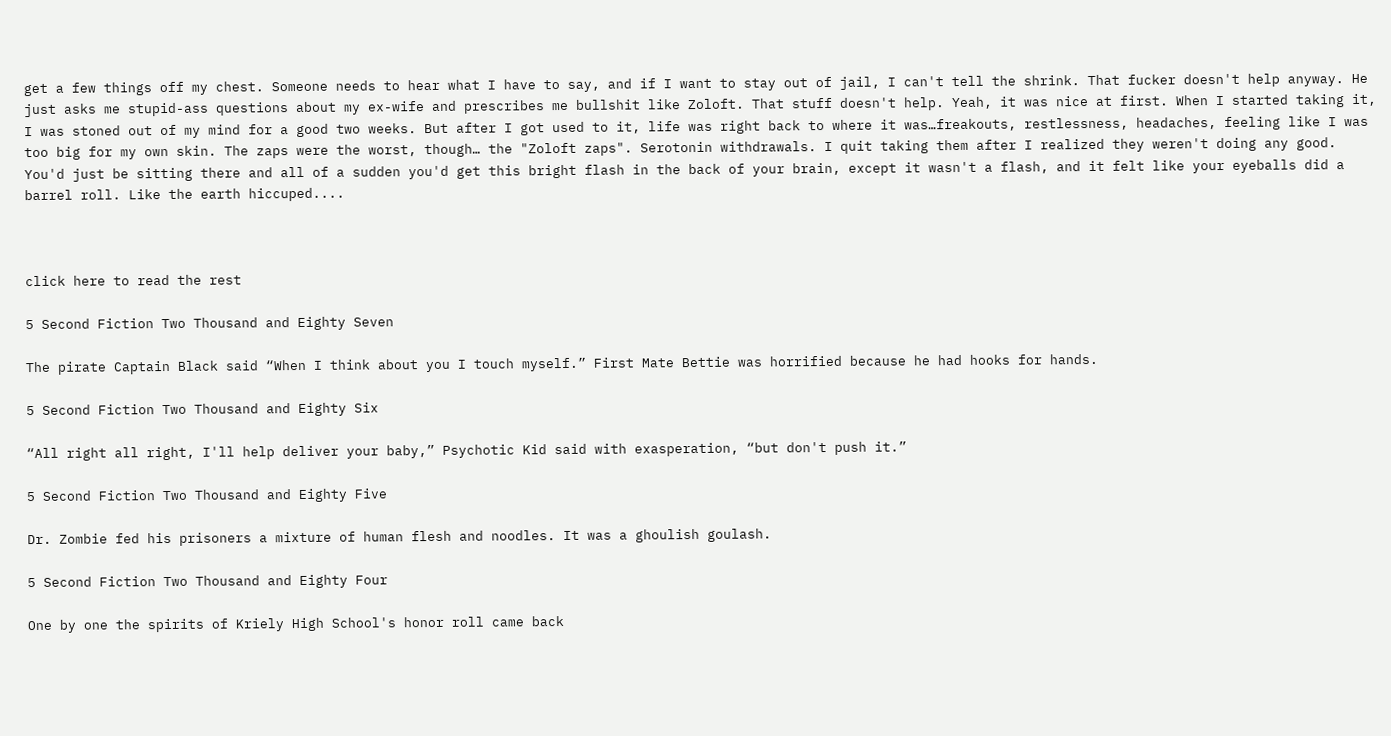get a few things off my chest. Someone needs to hear what I have to say, and if I want to stay out of jail, I can't tell the shrink. That fucker doesn't help anyway. He just asks me stupid-ass questions about my ex-wife and prescribes me bullshit like Zoloft. That stuff doesn't help. Yeah, it was nice at first. When I started taking it, I was stoned out of my mind for a good two weeks. But after I got used to it, life was right back to where it was…freakouts, restlessness, headaches, feeling like I was too big for my own skin. The zaps were the worst, though… the "Zoloft zaps". Serotonin withdrawals. I quit taking them after I realized they weren't doing any good. You'd just be sitting there and all of a sudden you'd get this bright flash in the back of your brain, except it wasn't a flash, and it felt like your eyeballs did a barrel roll. Like the earth hiccuped....



click here to read the rest

5 Second Fiction Two Thousand and Eighty Seven

The pirate Captain Black said “When I think about you I touch myself.” First Mate Bettie was horrified because he had hooks for hands.

5 Second Fiction Two Thousand and Eighty Six

“All right all right, I'll help deliver your baby,” Psychotic Kid said with exasperation, “but don't push it.”

5 Second Fiction Two Thousand and Eighty Five

Dr. Zombie fed his prisoners a mixture of human flesh and noodles. It was a ghoulish goulash.

5 Second Fiction Two Thousand and Eighty Four

One by one the spirits of Kriely High School's honor roll came back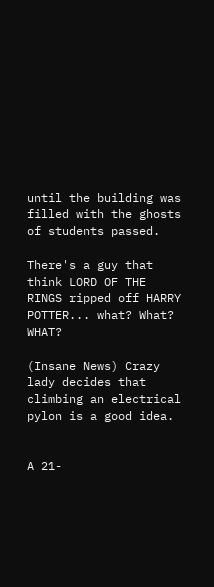until the building was filled with the ghosts of students passed.

There's a guy that think LORD OF THE RINGS ripped off HARRY POTTER... what? What? WHAT?

(Insane News) Crazy lady decides that climbing an electrical pylon is a good idea.


A 21-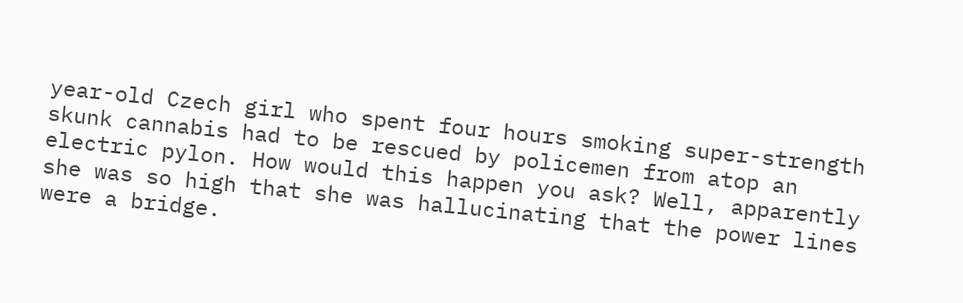year-old Czech girl who spent four hours smoking super-strength skunk cannabis had to be rescued by policemen from atop an electric pylon. How would this happen you ask? Well, apparently she was so high that she was hallucinating that the power lines were a bridge.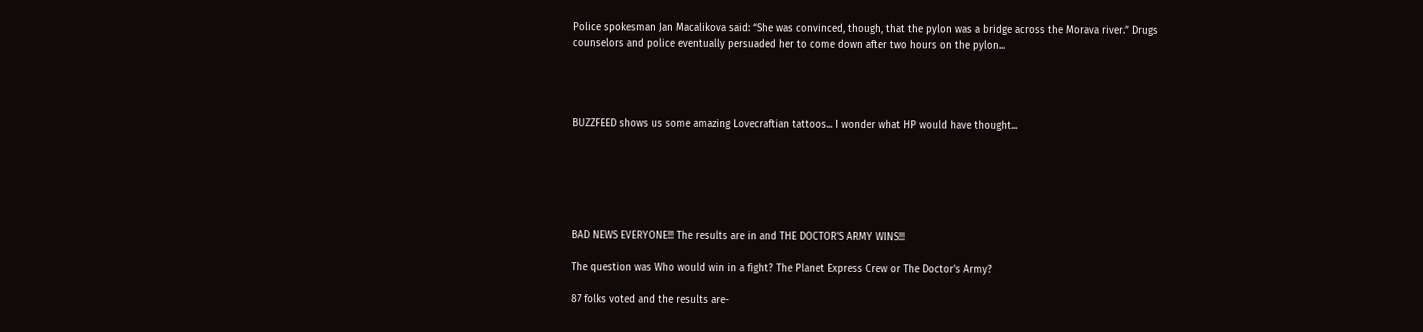Police spokesman Jan Macalikova said: “She was convinced, though, that the pylon was a bridge across the Morava river.” Drugs counselors and police eventually persuaded her to come down after two hours on the pylon...




BUZZFEED shows us some amazing Lovecraftian tattoos... I wonder what HP would have thought...






BAD NEWS EVERYONE!!! The results are in and THE DOCTOR'S ARMY WINS!!!

The question was Who would win in a fight? The Planet Express Crew or The Doctor's Army?

87 folks voted and the results are-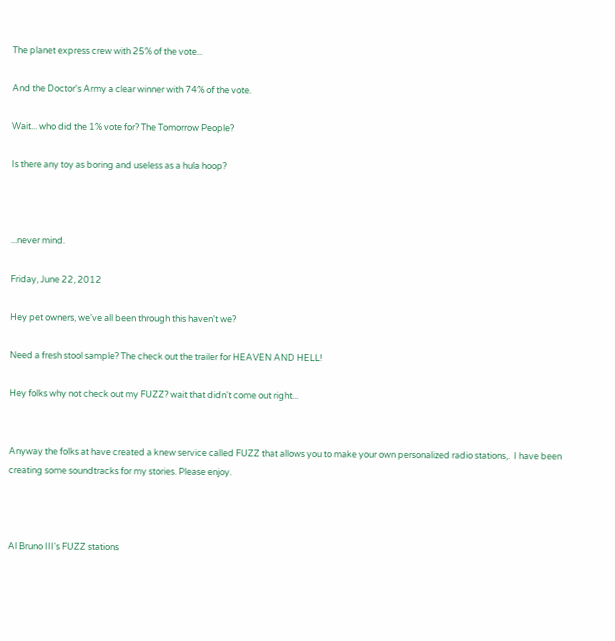The planet express crew with 25% of the vote...

And the Doctor's Army a clear winner with 74% of the vote.

Wait... who did the 1% vote for? The Tomorrow People?

Is there any toy as boring and useless as a hula hoop?



...never mind.

Friday, June 22, 2012

Hey pet owners, we've all been through this haven't we?

Need a fresh stool sample? The check out the trailer for HEAVEN AND HELL!

Hey folks why not check out my FUZZ? wait that didn't come out right...


Anyway the folks at have created a knew service called FUZZ that allows you to make your own personalized radio stations,.  I have been creating some soundtracks for my stories. Please enjoy.



Al Bruno III's FUZZ stations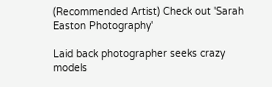(Recommended Artist) Check out 'Sarah Easton Photography'

Laid back photographer seeks crazy models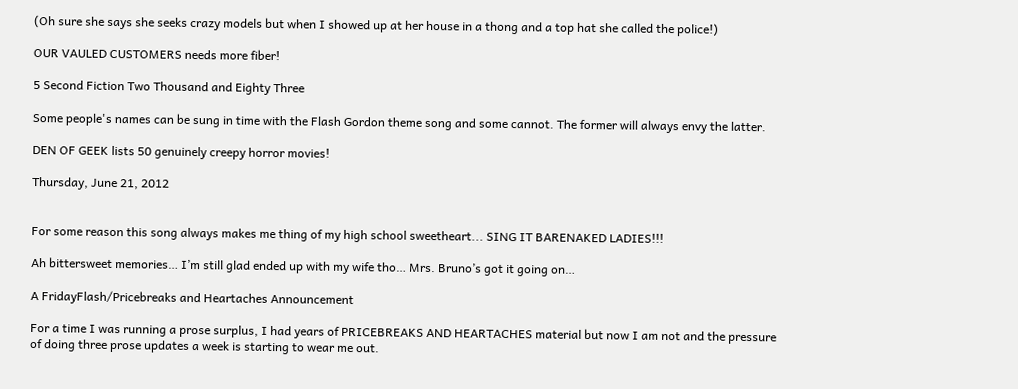(Oh sure she says she seeks crazy models but when I showed up at her house in a thong and a top hat she called the police!)

OUR VAULED CUSTOMERS needs more fiber!

5 Second Fiction Two Thousand and Eighty Three

Some people's names can be sung in time with the Flash Gordon theme song and some cannot. The former will always envy the latter.

DEN OF GEEK lists 50 genuinely creepy horror movies!

Thursday, June 21, 2012


For some reason this song always makes me thing of my high school sweetheart... SING IT BARENAKED LADIES!!!

Ah bittersweet memories… I’m still glad ended up with my wife tho… Mrs. Bruno’s got it going on…

A FridayFlash/Pricebreaks and Heartaches Announcement

For a time I was running a prose surplus, I had years of PRICEBREAKS AND HEARTACHES material but now I am not and the pressure of doing three prose updates a week is starting to wear me out.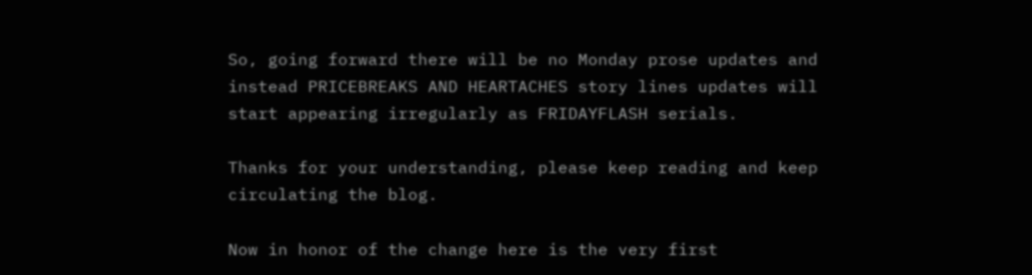So, going forward there will be no Monday prose updates and instead PRICEBREAKS AND HEARTACHES story lines updates will start appearing irregularly as FRIDAYFLASH serials.

Thanks for your understanding, please keep reading and keep circulating the blog.

Now in honor of the change here is the very first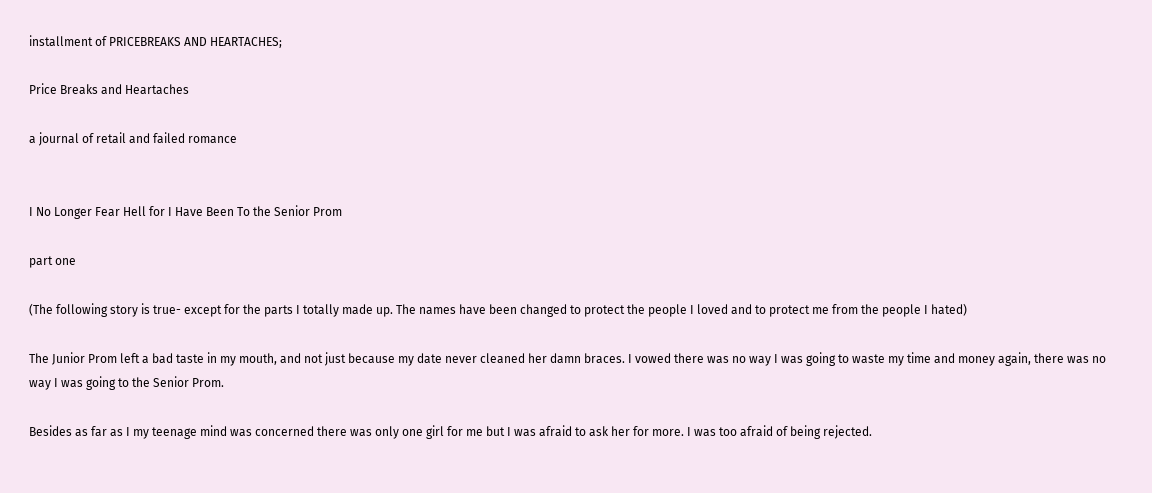installment of PRICEBREAKS AND HEARTACHES;

Price Breaks and Heartaches

a journal of retail and failed romance


I No Longer Fear Hell for I Have Been To the Senior Prom

part one

(The following story is true- except for the parts I totally made up. The names have been changed to protect the people I loved and to protect me from the people I hated)

The Junior Prom left a bad taste in my mouth, and not just because my date never cleaned her damn braces. I vowed there was no way I was going to waste my time and money again, there was no way I was going to the Senior Prom.

Besides as far as I my teenage mind was concerned there was only one girl for me but I was afraid to ask her for more. I was too afraid of being rejected.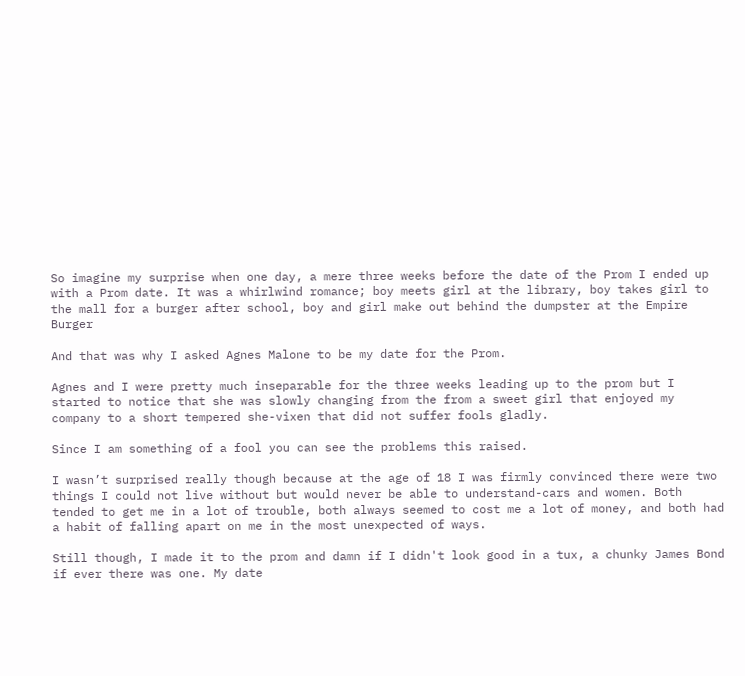So imagine my surprise when one day, a mere three weeks before the date of the Prom I ended up with a Prom date. It was a whirlwind romance; boy meets girl at the library, boy takes girl to the mall for a burger after school, boy and girl make out behind the dumpster at the Empire Burger

And that was why I asked Agnes Malone to be my date for the Prom.

Agnes and I were pretty much inseparable for the three weeks leading up to the prom but I started to notice that she was slowly changing from the from a sweet girl that enjoyed my company to a short tempered she-vixen that did not suffer fools gladly.

Since I am something of a fool you can see the problems this raised.

I wasn’t surprised really though because at the age of 18 I was firmly convinced there were two things I could not live without but would never be able to understand-cars and women. Both tended to get me in a lot of trouble, both always seemed to cost me a lot of money, and both had a habit of falling apart on me in the most unexpected of ways.

Still though, I made it to the prom and damn if I didn't look good in a tux, a chunky James Bond if ever there was one. My date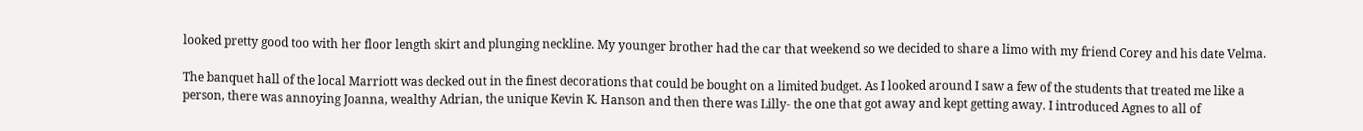looked pretty good too with her floor length skirt and plunging neckline. My younger brother had the car that weekend so we decided to share a limo with my friend Corey and his date Velma.

The banquet hall of the local Marriott was decked out in the finest decorations that could be bought on a limited budget. As I looked around I saw a few of the students that treated me like a person, there was annoying Joanna, wealthy Adrian, the unique Kevin K. Hanson and then there was Lilly- the one that got away and kept getting away. I introduced Agnes to all of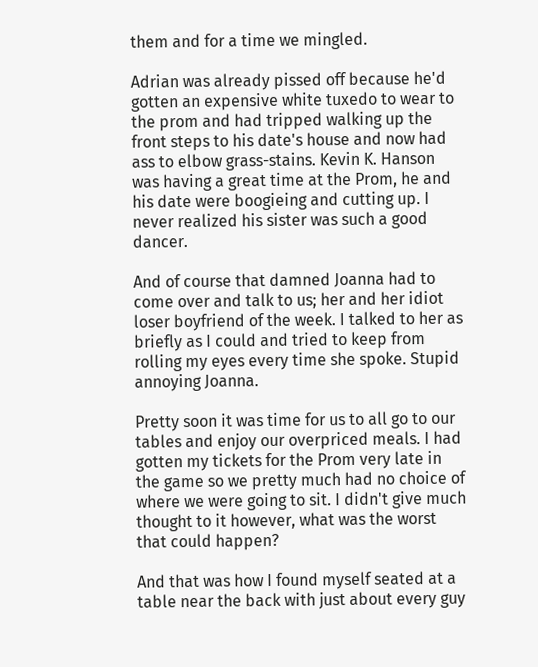them and for a time we mingled.

Adrian was already pissed off because he'd gotten an expensive white tuxedo to wear to the prom and had tripped walking up the front steps to his date's house and now had ass to elbow grass-stains. Kevin K. Hanson was having a great time at the Prom, he and his date were boogieing and cutting up. I never realized his sister was such a good dancer.

And of course that damned Joanna had to come over and talk to us; her and her idiot loser boyfriend of the week. I talked to her as briefly as I could and tried to keep from rolling my eyes every time she spoke. Stupid annoying Joanna.

Pretty soon it was time for us to all go to our tables and enjoy our overpriced meals. I had gotten my tickets for the Prom very late in the game so we pretty much had no choice of where we were going to sit. I didn't give much thought to it however, what was the worst that could happen?

And that was how I found myself seated at a table near the back with just about every guy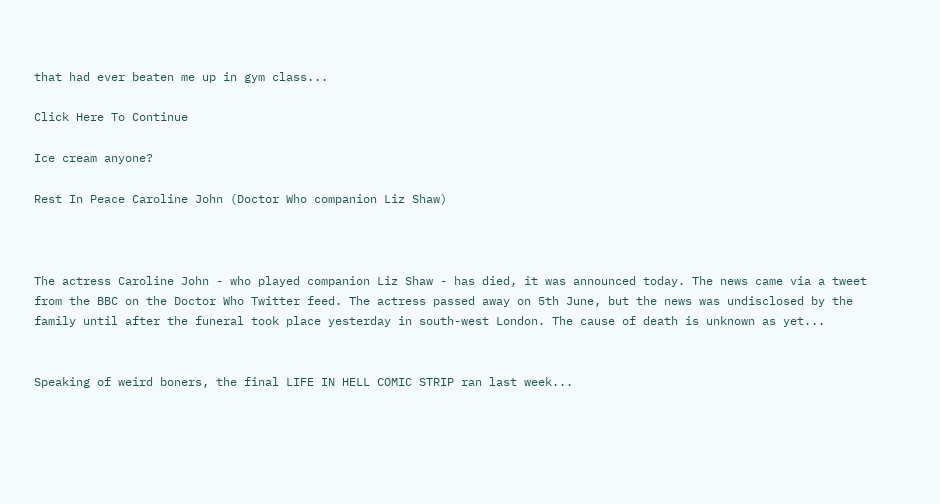that had ever beaten me up in gym class...

Click Here To Continue

Ice cream anyone?

Rest In Peace Caroline John (Doctor Who companion Liz Shaw)



The actress Caroline John - who played companion Liz Shaw - has died, it was announced today. The news came via a tweet from the BBC on the Doctor Who Twitter feed. The actress passed away on 5th June, but the news was undisclosed by the family until after the funeral took place yesterday in south-west London. The cause of death is unknown as yet...


Speaking of weird boners, the final LIFE IN HELL COMIC STRIP ran last week...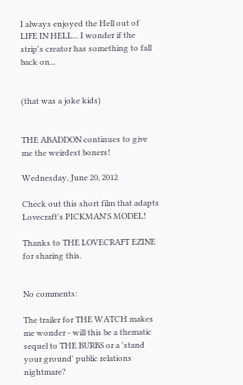I always enjoyed the Hell out of LIFE IN HELL... I wonder if the strip's creator has something to fall back on...


(that was a joke kids)


THE ABADDON continues to give me the weirdest boners!

Wednesday, June 20, 2012

Check out this short film that adapts Lovecraft's PICKMAN'S MODEL!

Thanks to THE LOVECRAFT EZINE for sharing this.


No comments:

The trailer for THE WATCH makes me wonder - will this be a thematic sequel to THE BURBS or a 'stand your ground' public relations nightmare?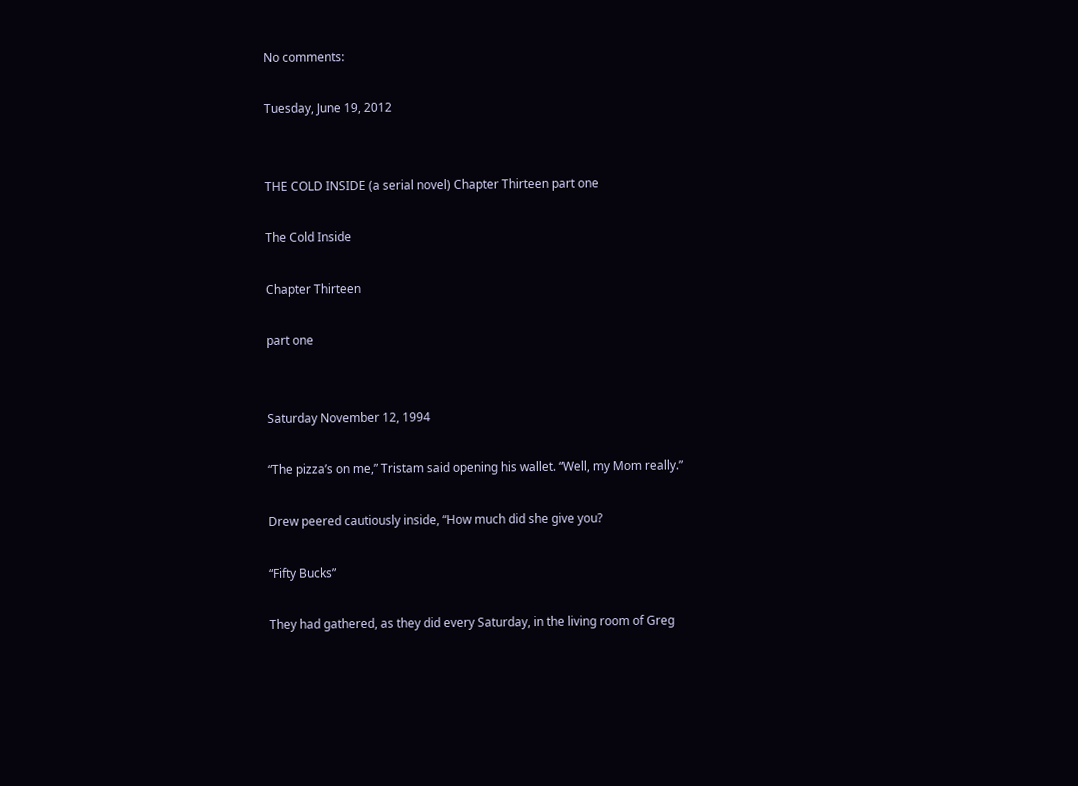No comments:

Tuesday, June 19, 2012


THE COLD INSIDE (a serial novel) Chapter Thirteen part one

The Cold Inside

Chapter Thirteen

part one


Saturday November 12, 1994

“The pizza’s on me,” Tristam said opening his wallet. “Well, my Mom really.”

Drew peered cautiously inside, “How much did she give you?

“Fifty Bucks”

They had gathered, as they did every Saturday, in the living room of Greg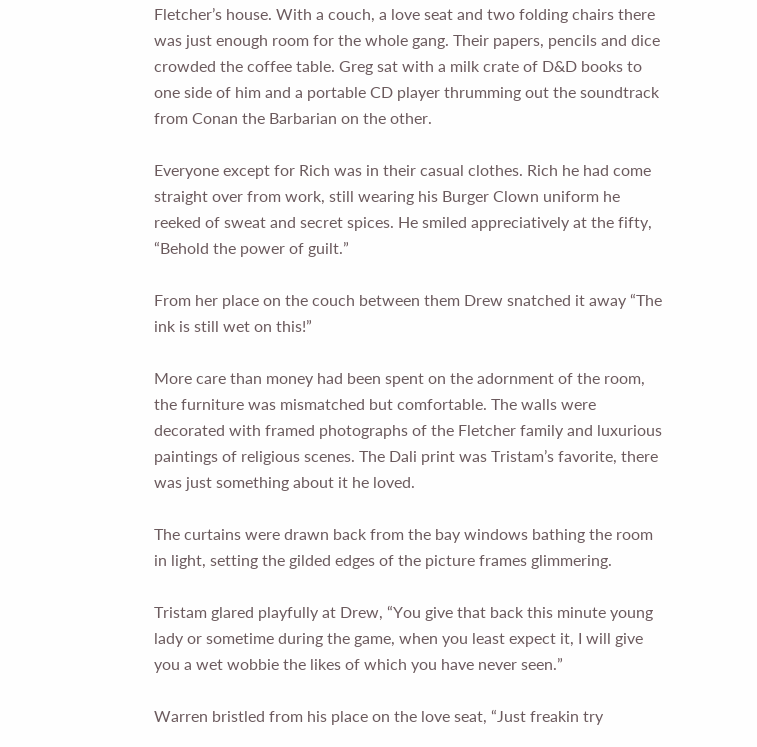Fletcher’s house. With a couch, a love seat and two folding chairs there was just enough room for the whole gang. Their papers, pencils and dice crowded the coffee table. Greg sat with a milk crate of D&D books to one side of him and a portable CD player thrumming out the soundtrack from Conan the Barbarian on the other.

Everyone except for Rich was in their casual clothes. Rich he had come straight over from work, still wearing his Burger Clown uniform he reeked of sweat and secret spices. He smiled appreciatively at the fifty, “Behold the power of guilt.”

From her place on the couch between them Drew snatched it away “The ink is still wet on this!”

More care than money had been spent on the adornment of the room, the furniture was mismatched but comfortable. The walls were decorated with framed photographs of the Fletcher family and luxurious paintings of religious scenes. The Dali print was Tristam’s favorite, there was just something about it he loved.

The curtains were drawn back from the bay windows bathing the room in light, setting the gilded edges of the picture frames glimmering.

Tristam glared playfully at Drew, “You give that back this minute young lady or sometime during the game, when you least expect it, I will give you a wet wobbie the likes of which you have never seen.”

Warren bristled from his place on the love seat, “Just freakin try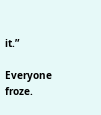it.”

Everyone froze.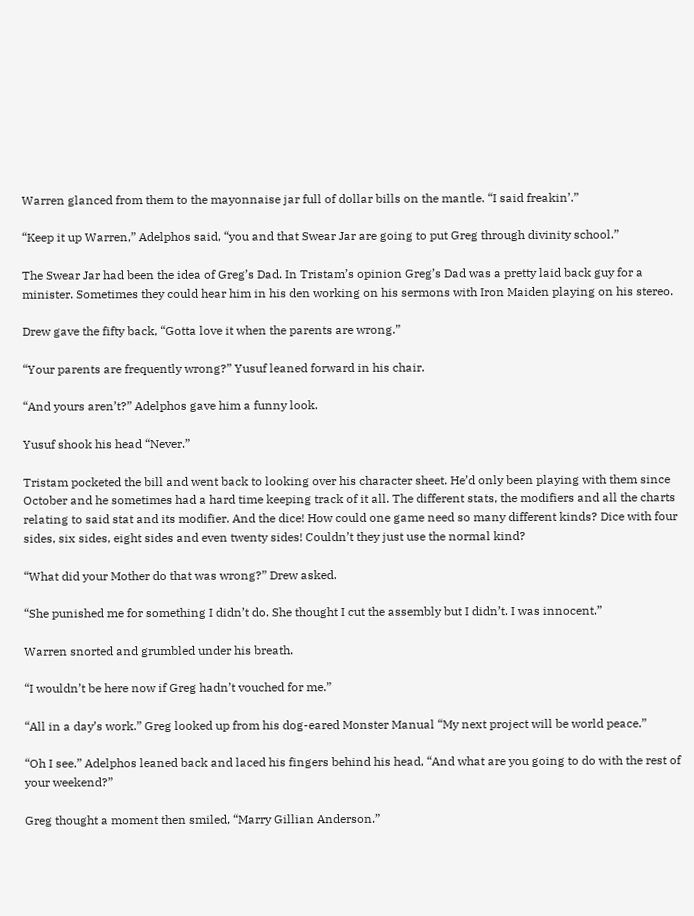Warren glanced from them to the mayonnaise jar full of dollar bills on the mantle. “I said freakin’.”

“Keep it up Warren,” Adelphos said, “you and that Swear Jar are going to put Greg through divinity school.”

The Swear Jar had been the idea of Greg’s Dad. In Tristam’s opinion Greg’s Dad was a pretty laid back guy for a minister. Sometimes they could hear him in his den working on his sermons with Iron Maiden playing on his stereo.

Drew gave the fifty back, “Gotta love it when the parents are wrong.”

“Your parents are frequently wrong?” Yusuf leaned forward in his chair.

“And yours aren’t?” Adelphos gave him a funny look.

Yusuf shook his head “Never.”

Tristam pocketed the bill and went back to looking over his character sheet. He’d only been playing with them since October and he sometimes had a hard time keeping track of it all. The different stats, the modifiers and all the charts relating to said stat and its modifier. And the dice! How could one game need so many different kinds? Dice with four sides, six sides, eight sides and even twenty sides! Couldn’t they just use the normal kind?

“What did your Mother do that was wrong?” Drew asked.

“She punished me for something I didn’t do. She thought I cut the assembly but I didn’t. I was innocent.”

Warren snorted and grumbled under his breath.

“I wouldn’t be here now if Greg hadn’t vouched for me.”

“All in a day’s work.” Greg looked up from his dog-eared Monster Manual “My next project will be world peace.”

“Oh I see.” Adelphos leaned back and laced his fingers behind his head, “And what are you going to do with the rest of your weekend?”

Greg thought a moment then smiled, “Marry Gillian Anderson.”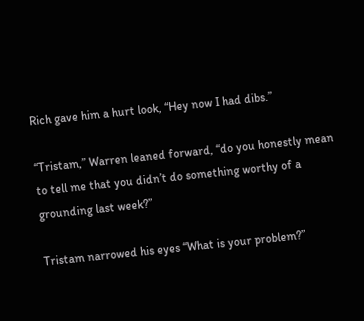Rich gave him a hurt look, “Hey now I had dibs.”

“Tristam,” Warren leaned forward, “do you honestly mean to tell me that you didn’t do something worthy of a grounding last week?”

Tristam narrowed his eyes “What is your problem?”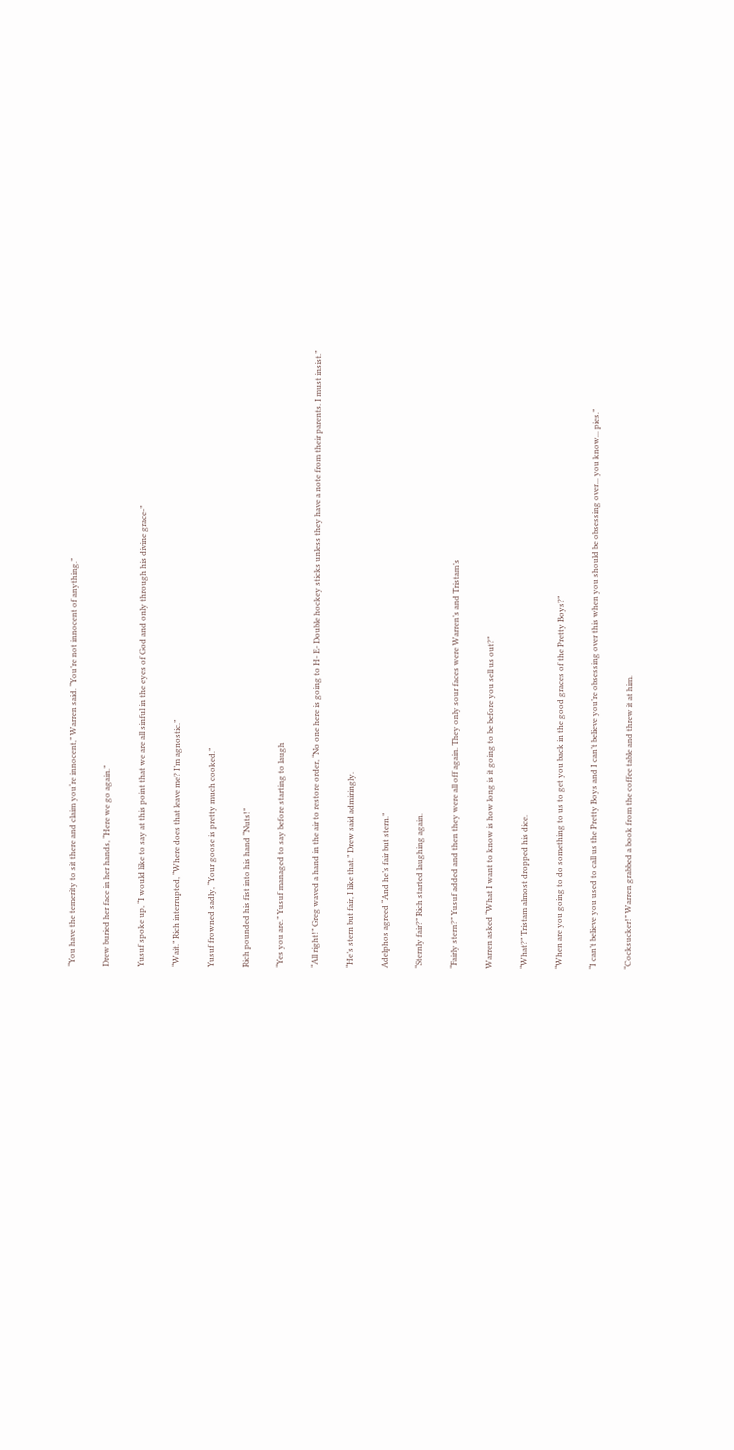“You have the temerity to sit there and claim you‘re innocent,” Warren said. “You’re not innocent of anything.”

Drew buried her face in her hands, “Here we go again.”

Yusuf spoke up, “I would like to say at this point that we are all sinful in the eyes of God and only through his divine grace-”

“Wait.” Rich interrupted, “Where does that leave me? I’m agnostic.”

Yusuf frowned sadly, “Your goose is pretty much cooked.”

Rich pounded his fist into his hand “Nuts!”

“Yes you are.” Yusuf managed to say before starting to laugh

“All right!” Greg waved a hand in the air to restore order, “No one here is going to H- E- Double hockey sticks unless they have a note from their parents. I must insist.”

“He’s stern but fair, I like that.” Drew said admiringly.

Adelphos agreed “And he’s fair but stern.”

“Sternly fair?” Rich started laughing again.

“Fairly stern?” Yusuf added and then they were all off again. They only sour faces were Warren’s and Tristam’s

Warren asked “What I want to know is how long is it going to be before you sell us out?”

“What?” Tristam almost dropped his dice.

“When are you going to do something to us to get you back in the good graces of the Pretty Boys?”

“I can’t believe you used to call us the Pretty Boys and I can’t believe you’re obsessing over this when you should be obsessing over... you know... pies.”

“Cocksucker!” Warren grabbed a book from the coffee table and threw it at him.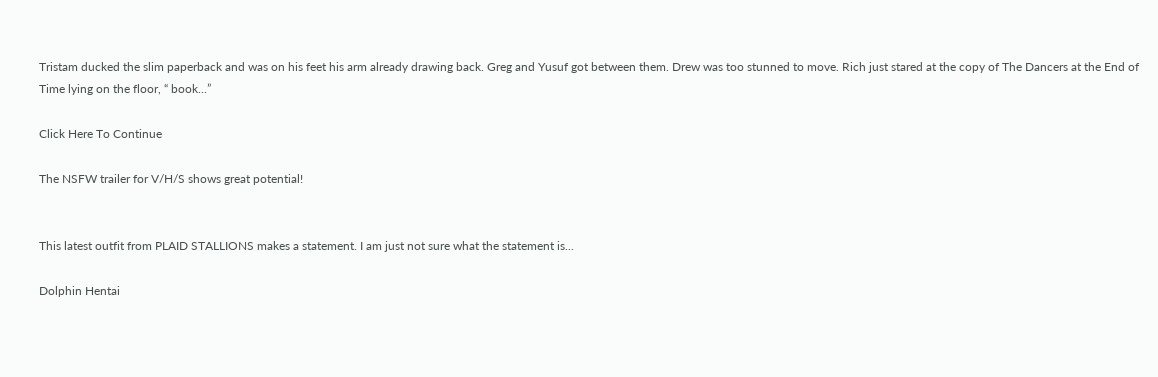Tristam ducked the slim paperback and was on his feet his arm already drawing back. Greg and Yusuf got between them. Drew was too stunned to move. Rich just stared at the copy of The Dancers at the End of Time lying on the floor, “ book...”

Click Here To Continue

The NSFW trailer for V/H/S shows great potential!


This latest outfit from PLAID STALLIONS makes a statement. I am just not sure what the statement is...

Dolphin Hentai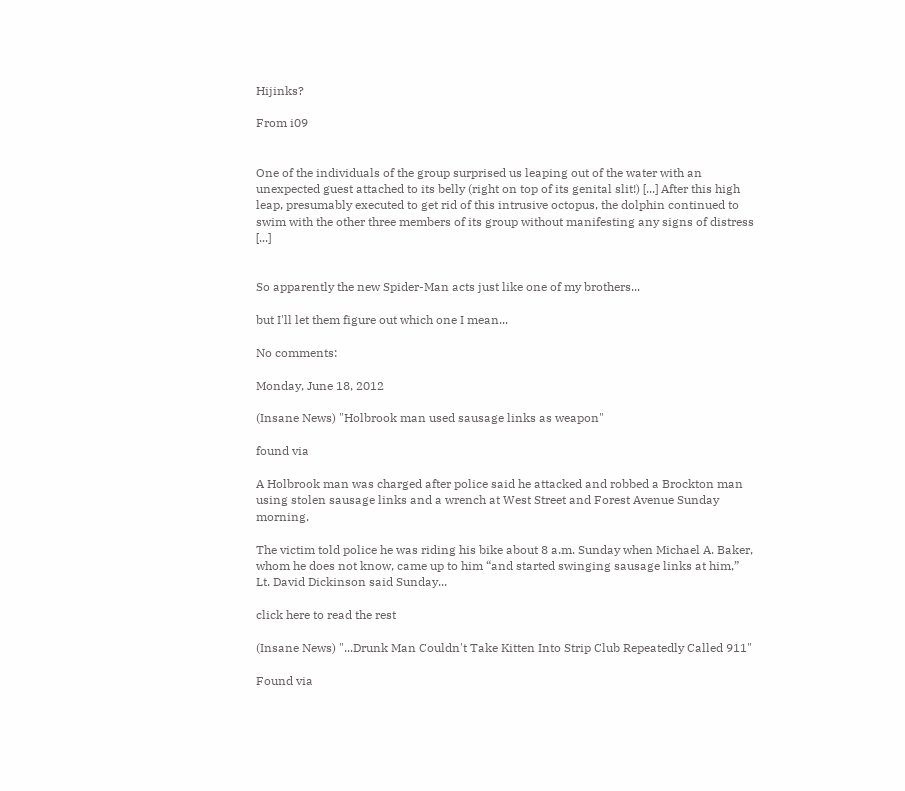Hijinks?

From i09


One of the individuals of the group surprised us leaping out of the water with an unexpected guest attached to its belly (right on top of its genital slit!) [...] After this high leap, presumably executed to get rid of this intrusive octopus, the dolphin continued to swim with the other three members of its group without manifesting any signs of distress [...]


So apparently the new Spider-Man acts just like one of my brothers...

but I'll let them figure out which one I mean...

No comments:

Monday, June 18, 2012

(Insane News) "Holbrook man used sausage links as weapon"

found via

A Holbrook man was charged after police said he attacked and robbed a Brockton man using stolen sausage links and a wrench at West Street and Forest Avenue Sunday morning.

The victim told police he was riding his bike about 8 a.m. Sunday when Michael A. Baker, whom he does not know, came up to him “and started swinging sausage links at him,” Lt. David Dickinson said Sunday...

click here to read the rest

(Insane News) "...Drunk Man Couldn't Take Kitten Into Strip Club Repeatedly Called 911"

Found via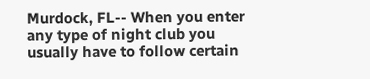Murdock, FL-- When you enter any type of night club you usually have to follow certain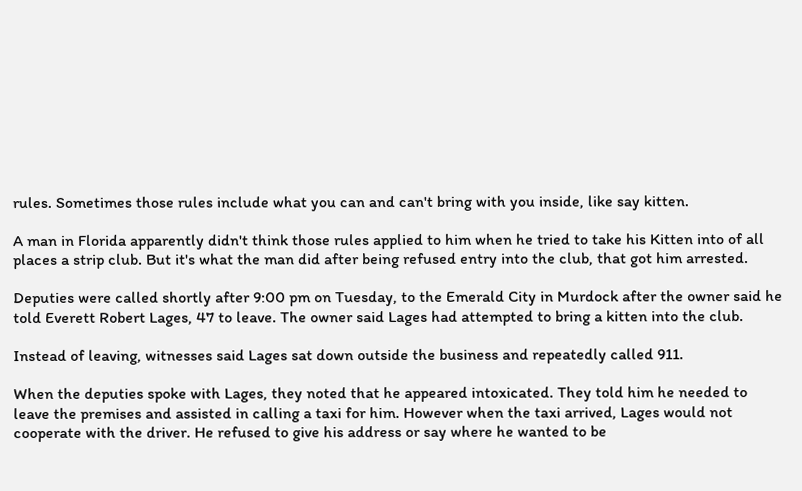rules. Sometimes those rules include what you can and can't bring with you inside, like say kitten.

A man in Florida apparently didn't think those rules applied to him when he tried to take his Kitten into of all places a strip club. But it's what the man did after being refused entry into the club, that got him arrested.

Deputies were called shortly after 9:00 pm on Tuesday, to the Emerald City in Murdock after the owner said he told Everett Robert Lages, 47 to leave. The owner said Lages had attempted to bring a kitten into the club.

Instead of leaving, witnesses said Lages sat down outside the business and repeatedly called 911.

When the deputies spoke with Lages, they noted that he appeared intoxicated. They told him he needed to leave the premises and assisted in calling a taxi for him. However when the taxi arrived, Lages would not cooperate with the driver. He refused to give his address or say where he wanted to be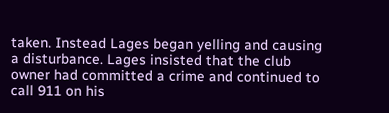taken. Instead Lages began yelling and causing a disturbance. Lages insisted that the club owner had committed a crime and continued to call 911 on his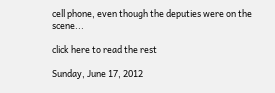cell phone, even though the deputies were on the scene...

click here to read the rest

Sunday, June 17, 2012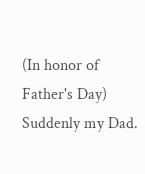(In honor of Father's Day) Suddenly my Dad.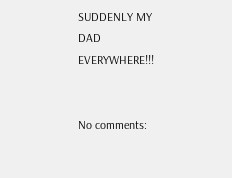SUDDENLY MY DAD EVERYWHERE!!!


No comments: